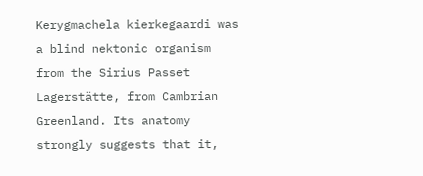Kerygmachela kierkegaardi was a blind nektonic organism from the Sirius Passet Lagerstätte, from Cambrian Greenland. Its anatomy strongly suggests that it,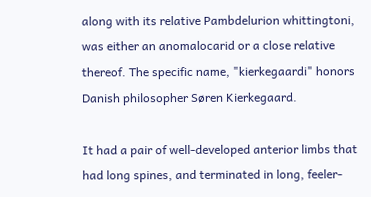along with its relative Pambdelurion whittingtoni, was either an anomalocarid or a close relative thereof. The specific name, "kierkegaardi" honors Danish philosopher Søren Kierkegaard.

It had a pair of well-developed anterior limbs that had long spines, and terminated in long, feeler-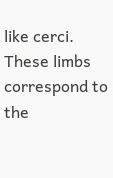like cerci. These limbs correspond to the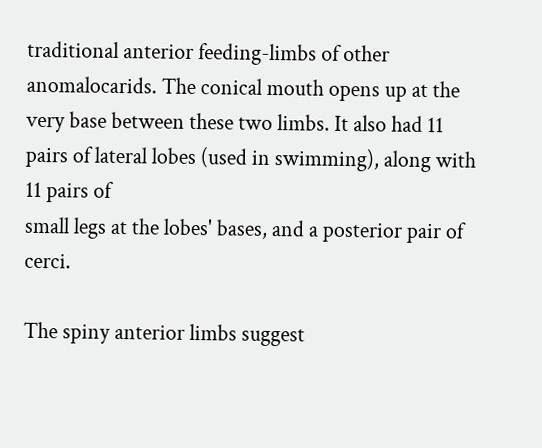traditional anterior feeding-limbs of other anomalocarids. The conical mouth opens up at the very base between these two limbs. It also had 11 pairs of lateral lobes (used in swimming), along with 11 pairs of
small legs at the lobes' bases, and a posterior pair of cerci.

The spiny anterior limbs suggest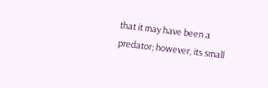that it may have been a predator; however, its small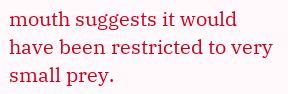mouth suggests it would have been restricted to very small prey.